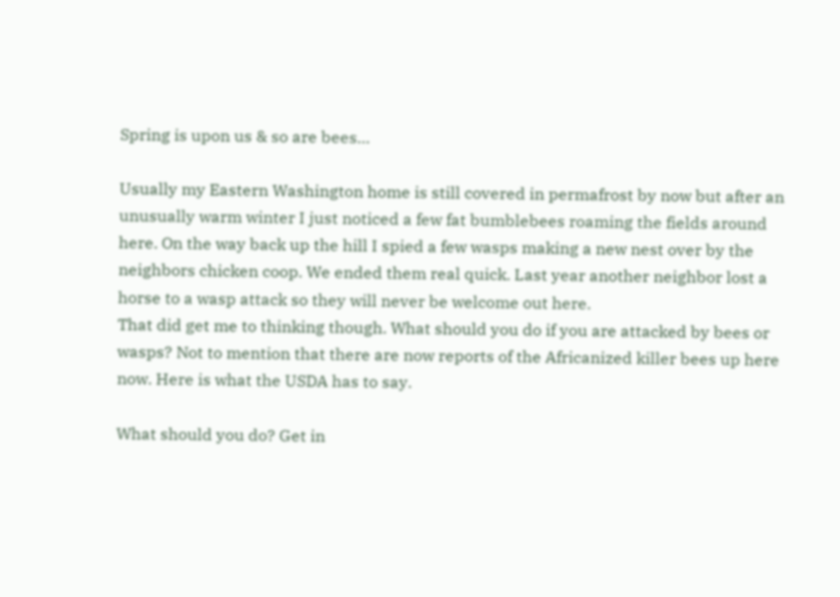Spring is upon us & so are bees…

Usually my Eastern Washington home is still covered in permafrost by now but after an unusually warm winter I just noticed a few fat bumblebees roaming the fields around here. On the way back up the hill I spied a few wasps making a new nest over by the neighbors chicken coop. We ended them real quick. Last year another neighbor lost a horse to a wasp attack so they will never be welcome out here.
That did get me to thinking though. What should you do if you are attacked by bees or wasps? Not to mention that there are now reports of the Africanized killer bees up here now. Here is what the USDA has to say.

What should you do? Get in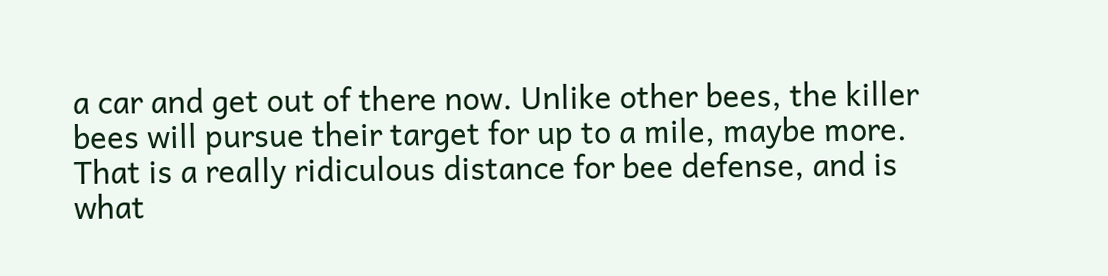a car and get out of there now. Unlike other bees, the killer bees will pursue their target for up to a mile, maybe more. That is a really ridiculous distance for bee defense, and is what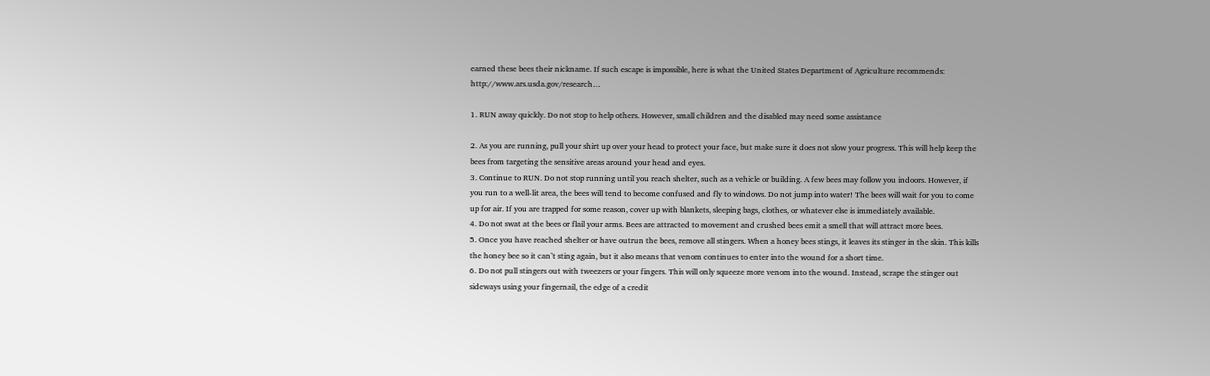earned these bees their nickname. If such escape is impossible, here is what the United States Department of Agriculture recommends: http://www.ars.usda.gov/research…

1. RUN away quickly. Do not stop to help others. However, small children and the disabled may need some assistance

2. As you are running, pull your shirt up over your head to protect your face, but make sure it does not slow your progress. This will help keep the bees from targeting the sensitive areas around your head and eyes.
3. Continue to RUN. Do not stop running until you reach shelter, such as a vehicle or building. A few bees may follow you indoors. However, if you run to a well-lit area, the bees will tend to become confused and fly to windows. Do not jump into water! The bees will wait for you to come up for air. If you are trapped for some reason, cover up with blankets, sleeping bags, clothes, or whatever else is immediately available.
4. Do not swat at the bees or flail your arms. Bees are attracted to movement and crushed bees emit a smell that will attract more bees.
5. Once you have reached shelter or have outrun the bees, remove all stingers. When a honey bees stings, it leaves its stinger in the skin. This kills the honey bee so it can’t sting again, but it also means that venom continues to enter into the wound for a short time.
6. Do not pull stingers out with tweezers or your fingers. This will only squeeze more venom into the wound. Instead, scrape the stinger out sideways using your fingernail, the edge of a credit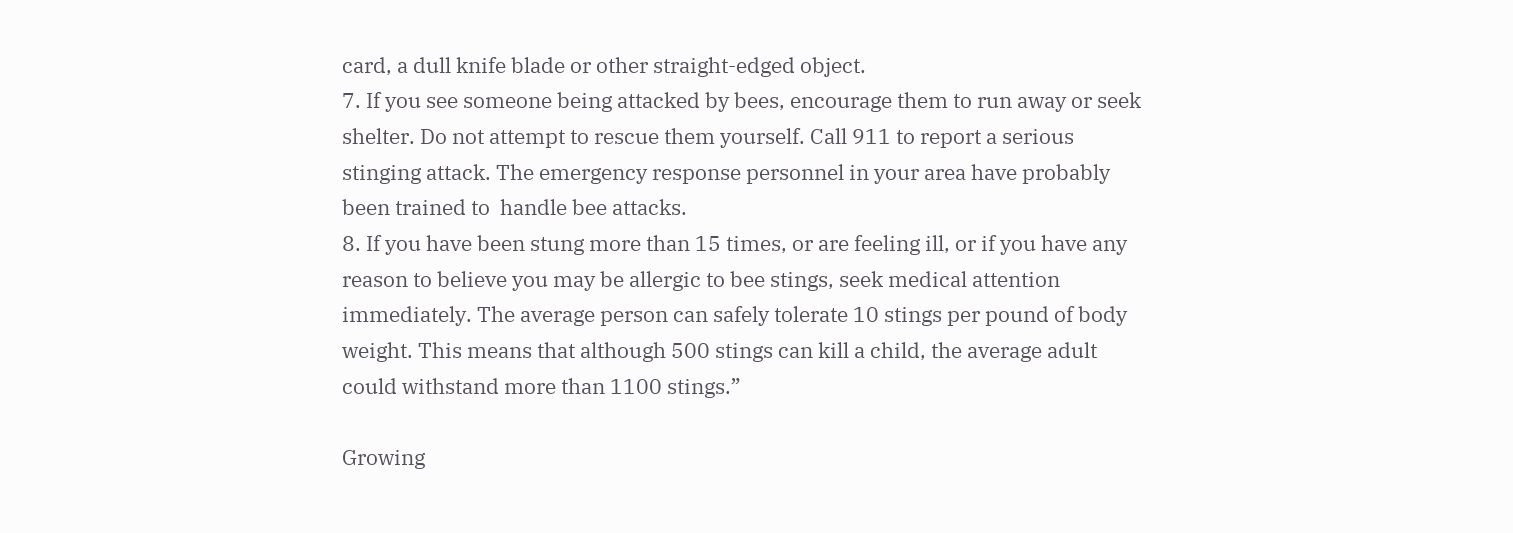card, a dull knife blade or other straight-edged object.
7. If you see someone being attacked by bees, encourage them to run away or seek shelter. Do not attempt to rescue them yourself. Call 911 to report a serious stinging attack. The emergency response personnel in your area have probably been trained to  handle bee attacks.
8. If you have been stung more than 15 times, or are feeling ill, or if you have any reason to believe you may be allergic to bee stings, seek medical attention immediately. The average person can safely tolerate 10 stings per pound of body weight. This means that although 500 stings can kill a child, the average adult could withstand more than 1100 stings.”

Growing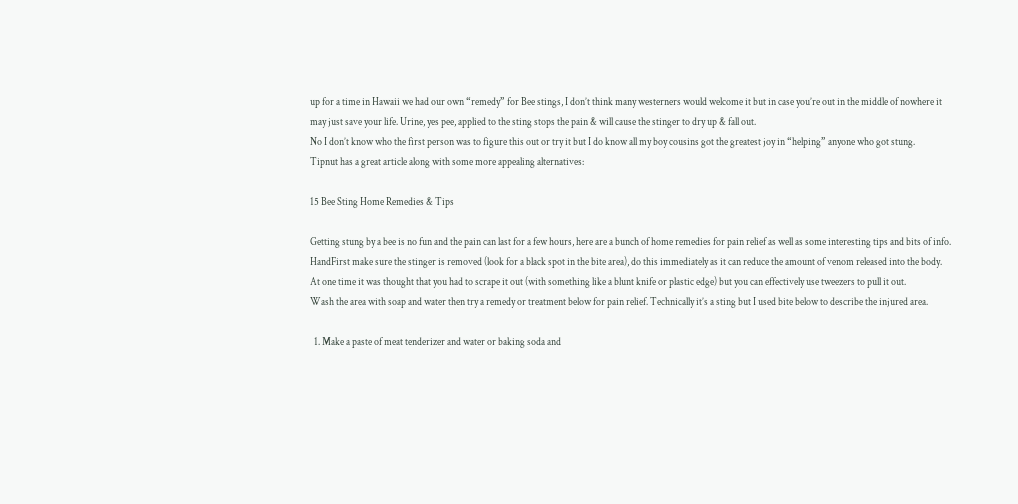up for a time in Hawaii we had our own “remedy” for Bee stings, I don’t think many westerners would welcome it but in case you’re out in the middle of nowhere it may just save your life. Urine, yes pee, applied to the sting stops the pain & will cause the stinger to dry up & fall out.
No I don’t know who the first person was to figure this out or try it but I do know all my boy cousins got the greatest joy in “helping” anyone who got stung.
Tipnut has a great article along with some more appealing alternatives:

15 Bee Sting Home Remedies & Tips

Getting stung by a bee is no fun and the pain can last for a few hours, here are a bunch of home remedies for pain relief as well as some interesting tips and bits of info.
HandFirst make sure the stinger is removed (look for a black spot in the bite area), do this immediately as it can reduce the amount of venom released into the body.
At one time it was thought that you had to scrape it out (with something like a blunt knife or plastic edge) but you can effectively use tweezers to pull it out.
Wash the area with soap and water then try a remedy or treatment below for pain relief. Technically it’s a sting but I used bite below to describe the injured area.

  1. Make a paste of meat tenderizer and water or baking soda and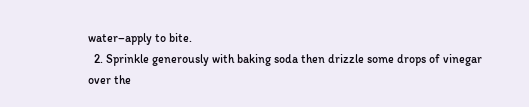water–apply to bite.
  2. Sprinkle generously with baking soda then drizzle some drops of vinegar over the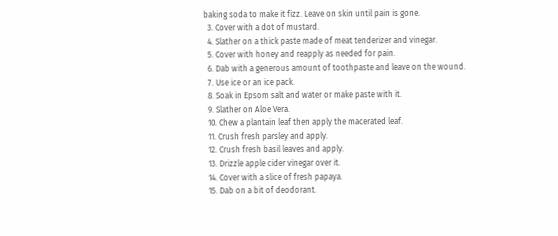baking soda to make it fizz. Leave on skin until pain is gone.
  3. Cover with a dot of mustard.
  4. Slather on a thick paste made of meat tenderizer and vinegar.
  5. Cover with honey and reapply as needed for pain.
  6. Dab with a generous amount of toothpaste and leave on the wound.
  7. Use ice or an ice pack.
  8. Soak in Epsom salt and water or make paste with it.
  9. Slather on Aloe Vera.
  10. Chew a plantain leaf then apply the macerated leaf.
  11. Crush fresh parsley and apply.
  12. Crush fresh basil leaves and apply.
  13. Drizzle apple cider vinegar over it.
  14. Cover with a slice of fresh papaya.
  15. Dab on a bit of deodorant.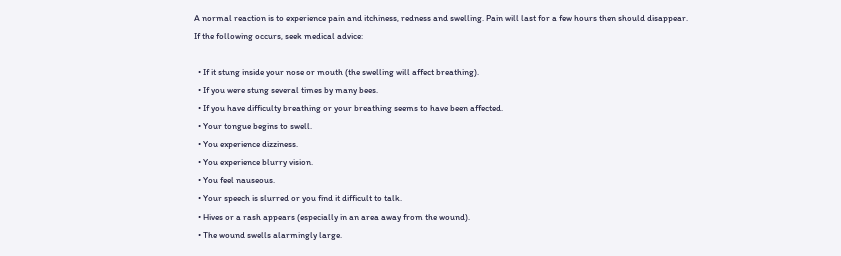A normal reaction is to experience pain and itchiness, redness and swelling. Pain will last for a few hours then should disappear.
If the following occurs, seek medical advice:

  • If it stung inside your nose or mouth (the swelling will affect breathing).
  • If you were stung several times by many bees.
  • If you have difficulty breathing or your breathing seems to have been affected.
  • Your tongue begins to swell.
  • You experience dizziness.
  • You experience blurry vision.
  • You feel nauseous.
  • Your speech is slurred or you find it difficult to talk.
  • Hives or a rash appears (especially in an area away from the wound).
  • The wound swells alarmingly large.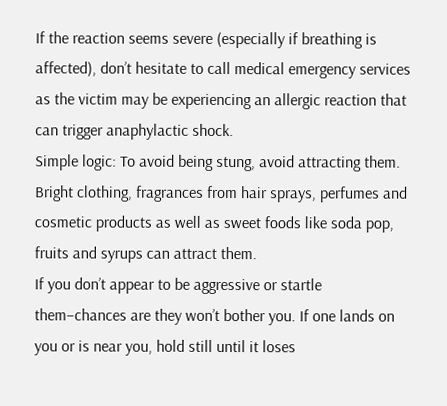If the reaction seems severe (especially if breathing is affected), don’t hesitate to call medical emergency services as the victim may be experiencing an allergic reaction that can trigger anaphylactic shock.
Simple logic: To avoid being stung, avoid attracting them. Bright clothing, fragrances from hair sprays, perfumes and cosmetic products as well as sweet foods like soda pop, fruits and syrups can attract them.
If you don’t appear to be aggressive or startle them–chances are they won’t bother you. If one lands on you or is near you, hold still until it loses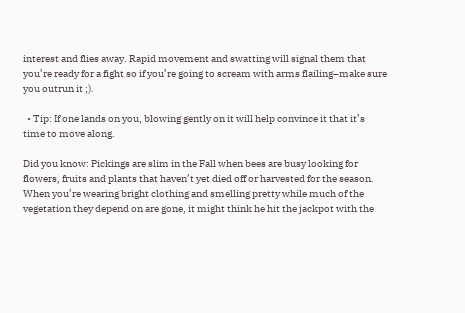interest and flies away. Rapid movement and swatting will signal them that you’re ready for a fight so if you’re going to scream with arms flailing–make sure you outrun it ;).

  • Tip: If one lands on you, blowing gently on it will help convince it that it’s time to move along.

Did you know: Pickings are slim in the Fall when bees are busy looking for flowers, fruits and plants that haven’t yet died off or harvested for the season. When you’re wearing bright clothing and smelling pretty while much of the vegetation they depend on are gone, it might think he hit the jackpot with the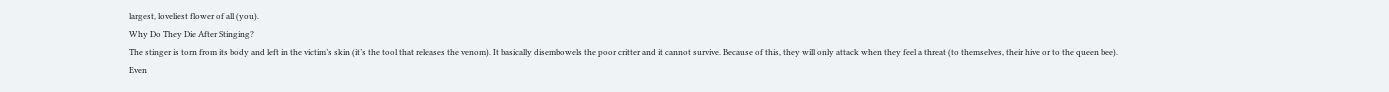largest, loveliest flower of all (you).
Why Do They Die After Stinging?
The stinger is torn from its body and left in the victim’s skin (it’s the tool that releases the venom). It basically disembowels the poor critter and it cannot survive. Because of this, they will only attack when they feel a threat (to themselves, their hive or to the queen bee).
Even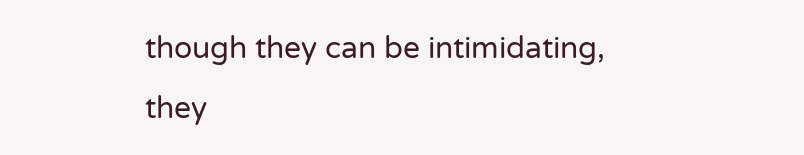though they can be intimidating, they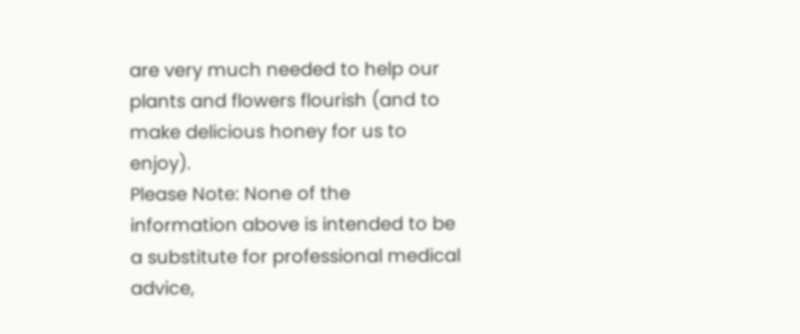are very much needed to help our plants and flowers flourish (and to make delicious honey for us to enjoy).
Please Note: None of the information above is intended to be a substitute for professional medical advice,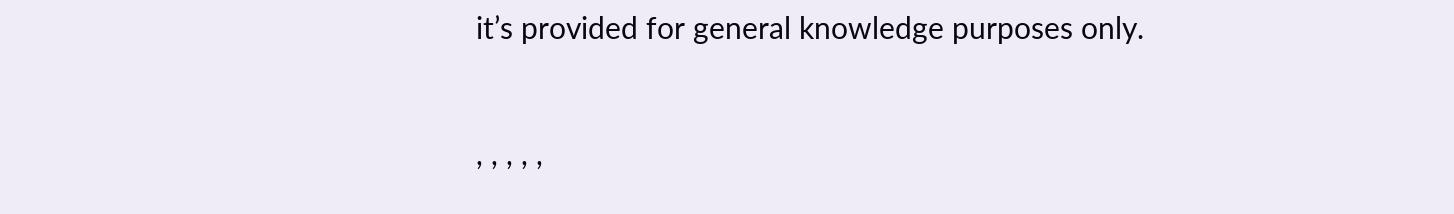it’s provided for general knowledge purposes only.


, , , , ,